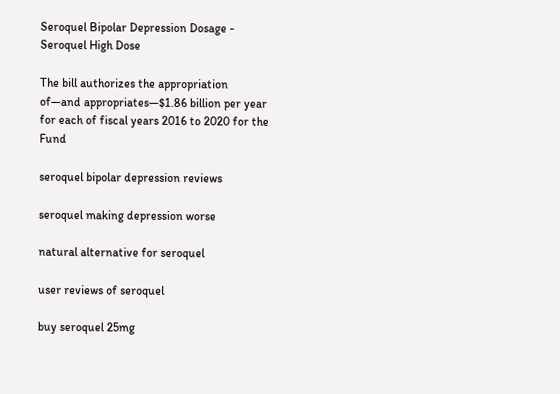Seroquel Bipolar Depression Dosage - Seroquel High Dose

The bill authorizes the appropriation of—and appropriates—$1.86 billion per year for each of fiscal years 2016 to 2020 for the Fund

seroquel bipolar depression reviews

seroquel making depression worse

natural alternative for seroquel

user reviews of seroquel

buy seroquel 25mg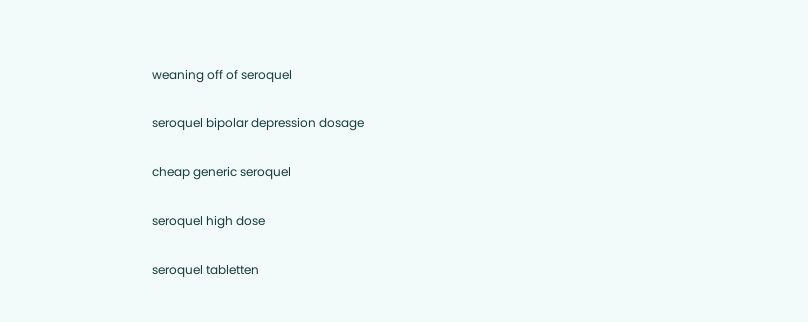weaning off of seroquel

seroquel bipolar depression dosage

cheap generic seroquel

seroquel high dose

seroquel tabletten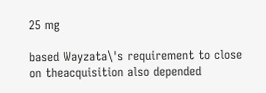25 mg

based Wayzata\'s requirement to close on theacquisition also depended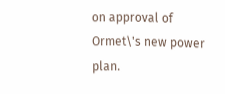on approval of Ormet\'s new power plan.